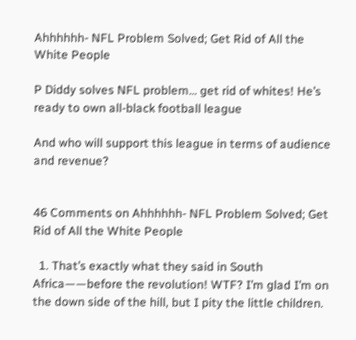Ahhhhhh- NFL Problem Solved; Get Rid of All the White People

P Diddy solves NFL problem… get rid of whites! He’s ready to own all-black football league

And who will support this league in terms of audience and revenue?


46 Comments on Ahhhhhh- NFL Problem Solved; Get Rid of All the White People

  1. That’s exactly what they said in South Africa——before the revolution! WTF? I’m glad I’m on the down side of the hill, but I pity the little children.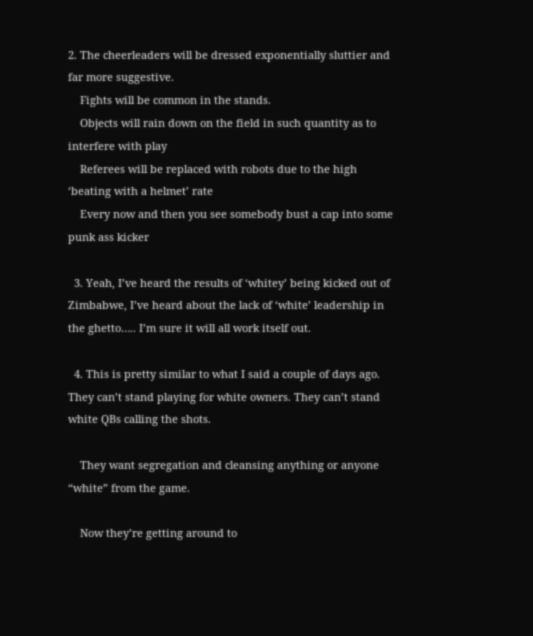2. The cheerleaders will be dressed exponentially sluttier and far more suggestive.
    Fights will be common in the stands.
    Objects will rain down on the field in such quantity as to interfere with play
    Referees will be replaced with robots due to the high ‘beating with a helmet’ rate
    Every now and then you see somebody bust a cap into some punk ass kicker

  3. Yeah, I’ve heard the results of ‘whitey’ being kicked out of Zimbabwe, I’ve heard about the lack of ‘white’ leadership in the ghetto….. I’m sure it will all work itself out.

  4. This is pretty similar to what I said a couple of days ago. They can’t stand playing for white owners. They can’t stand white QBs calling the shots.

    They want segregation and cleansing anything or anyone “white” from the game.

    Now they’re getting around to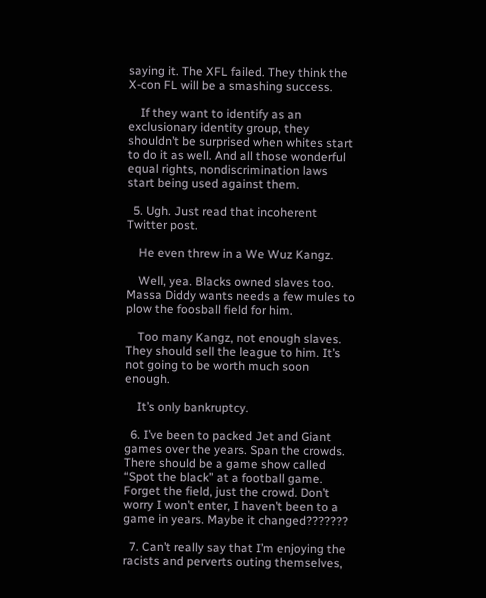saying it. The XFL failed. They think the X-con FL will be a smashing success.

    If they want to identify as an exclusionary identity group, they shouldn’t be surprised when whites start to do it as well. And all those wonderful equal rights, nondiscrimination laws start being used against them.

  5. Ugh. Just read that incoherent Twitter post.

    He even threw in a We Wuz Kangz.

    Well, yea. Blacks owned slaves too. Massa Diddy wants needs a few mules to plow the foosball field for him.

    Too many Kangz, not enough slaves. They should sell the league to him. It’s not going to be worth much soon enough.

    It’s only bankruptcy.

  6. I’ve been to packed Jet and Giant games over the years. Span the crowds. There should be a game show called “Spot the black” at a football game. Forget the field, just the crowd. Don’t worry I won’t enter, I haven’t been to a game in years. Maybe it changed???????

  7. Can’t really say that I’m enjoying the racists and perverts outing themselves,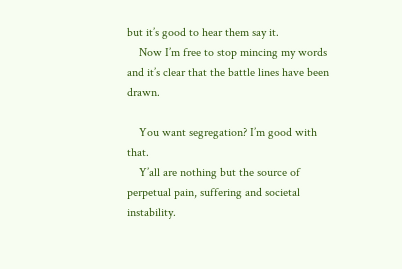but it’s good to hear them say it.
    Now I’m free to stop mincing my words and it’s clear that the battle lines have been drawn.

    You want segregation? I’m good with that.
    Y’all are nothing but the source of perpetual pain, suffering and societal instability.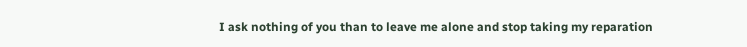I ask nothing of you than to leave me alone and stop taking my reparation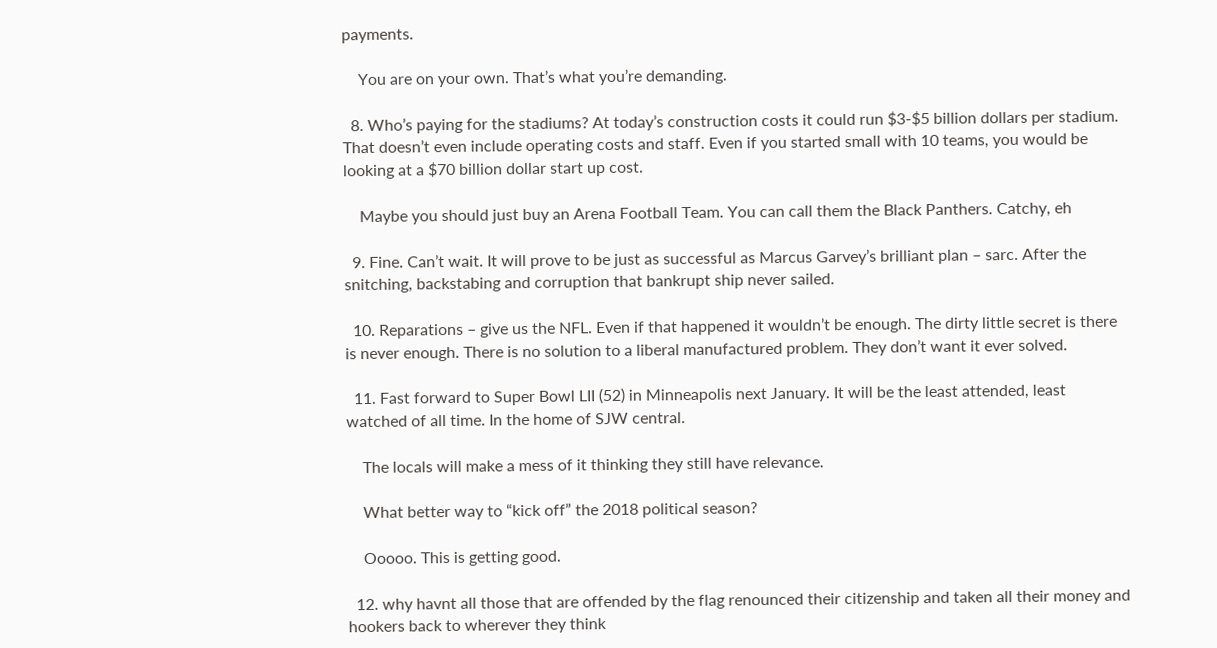payments.

    You are on your own. That’s what you’re demanding.

  8. Who’s paying for the stadiums? At today’s construction costs it could run $3-$5 billion dollars per stadium. That doesn’t even include operating costs and staff. Even if you started small with 10 teams, you would be looking at a $70 billion dollar start up cost.

    Maybe you should just buy an Arena Football Team. You can call them the Black Panthers. Catchy, eh

  9. Fine. Can’t wait. It will prove to be just as successful as Marcus Garvey’s brilliant plan – sarc. After the snitching, backstabing and corruption that bankrupt ship never sailed.

  10. Reparations – give us the NFL. Even if that happened it wouldn’t be enough. The dirty little secret is there is never enough. There is no solution to a liberal manufactured problem. They don’t want it ever solved.

  11. Fast forward to Super Bowl LII (52) in Minneapolis next January. It will be the least attended, least watched of all time. In the home of SJW central.

    The locals will make a mess of it thinking they still have relevance.

    What better way to “kick off” the 2018 political season?

    Ooooo. This is getting good.

  12. why havnt all those that are offended by the flag renounced their citizenship and taken all their money and hookers back to wherever they think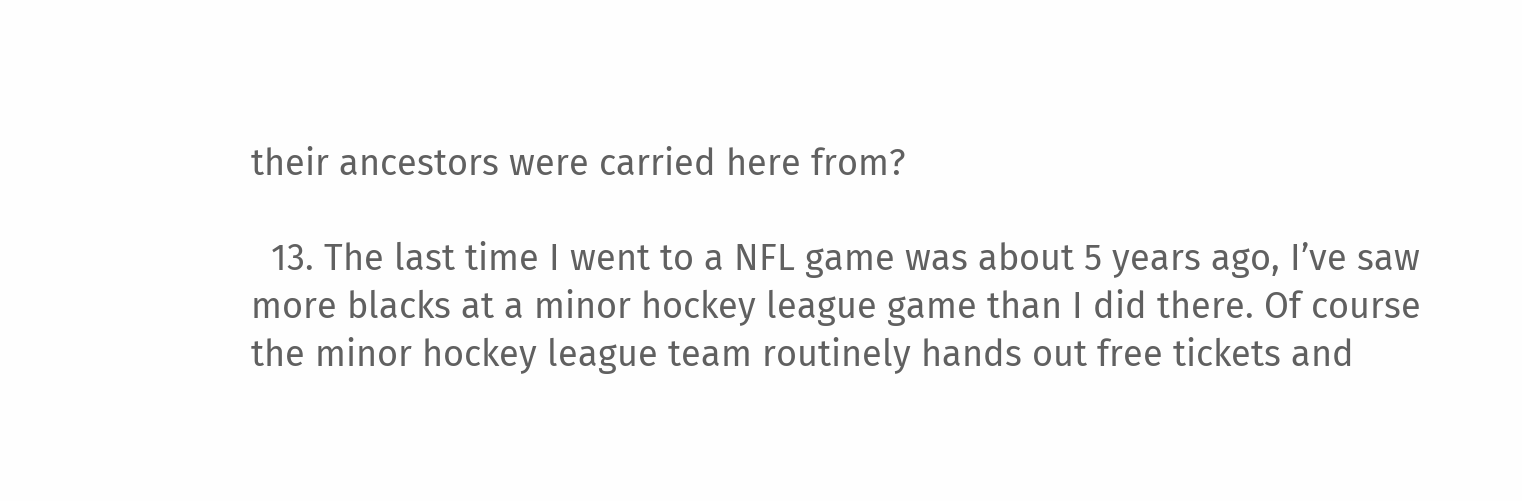their ancestors were carried here from?

  13. The last time I went to a NFL game was about 5 years ago, I’ve saw more blacks at a minor hockey league game than I did there. Of course the minor hockey league team routinely hands out free tickets and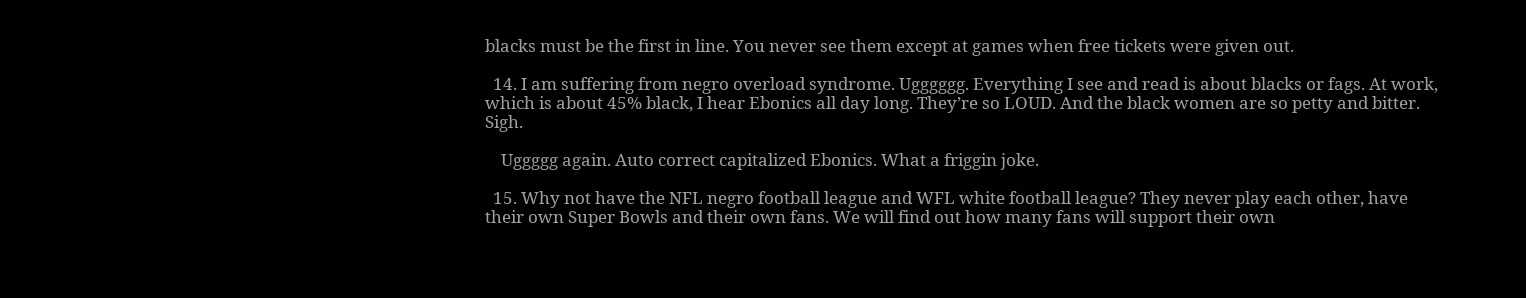blacks must be the first in line. You never see them except at games when free tickets were given out.

  14. I am suffering from negro overload syndrome. Ugggggg. Everything I see and read is about blacks or fags. At work, which is about 45% black, I hear Ebonics all day long. They’re so LOUD. And the black women are so petty and bitter. Sigh.

    Uggggg again. Auto correct capitalized Ebonics. What a friggin joke.

  15. Why not have the NFL negro football league and WFL white football league? They never play each other, have their own Super Bowls and their own fans. We will find out how many fans will support their own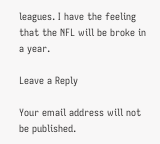leagues. I have the feeling that the NFL will be broke in a year.

Leave a Reply

Your email address will not be published.